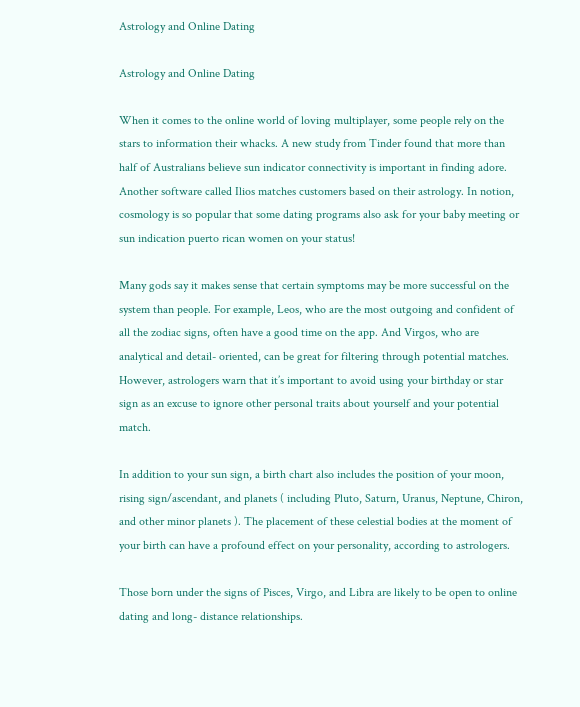Astrology and Online Dating

Astrology and Online Dating

When it comes to the online world of loving multiplayer, some people rely on the stars to information their whacks. A new study from Tinder found that more than half of Australians believe sun indicator connectivity is important in finding adore. Another software called Ilios matches customers based on their astrology. In notion, cosmology is so popular that some dating programs also ask for your baby meeting or sun indication puerto rican women on your status!

Many gods say it makes sense that certain symptoms may be more successful on the system than people. For example, Leos, who are the most outgoing and confident of all the zodiac signs, often have a good time on the app. And Virgos, who are analytical and detail- oriented, can be great for filtering through potential matches. However, astrologers warn that it’s important to avoid using your birthday or star sign as an excuse to ignore other personal traits about yourself and your potential match.

In addition to your sun sign, a birth chart also includes the position of your moon, rising sign/ascendant, and planets ( including Pluto, Saturn, Uranus, Neptune, Chiron, and other minor planets ). The placement of these celestial bodies at the moment of your birth can have a profound effect on your personality, according to astrologers.

Those born under the signs of Pisces, Virgo, and Libra are likely to be open to online dating and long- distance relationships.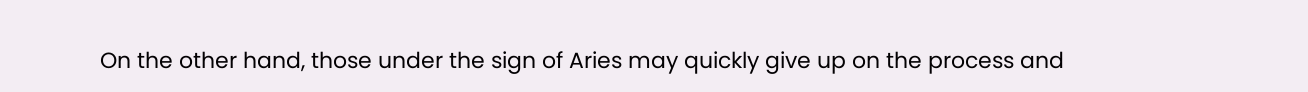On the other hand, those under the sign of Aries may quickly give up on the process and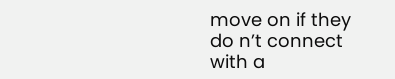move on if they do n’t connect with a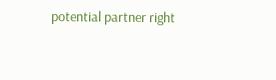potential partner right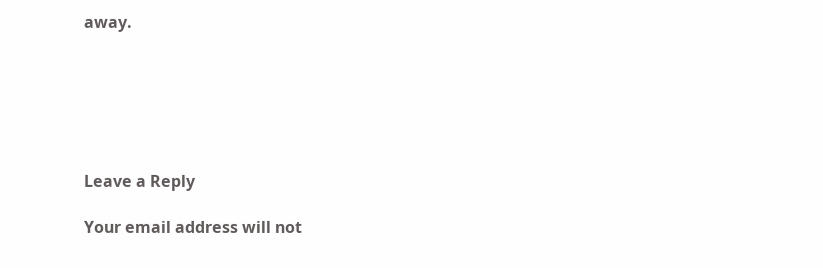away.






Leave a Reply

Your email address will not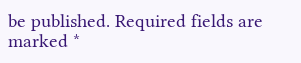be published. Required fields are marked *